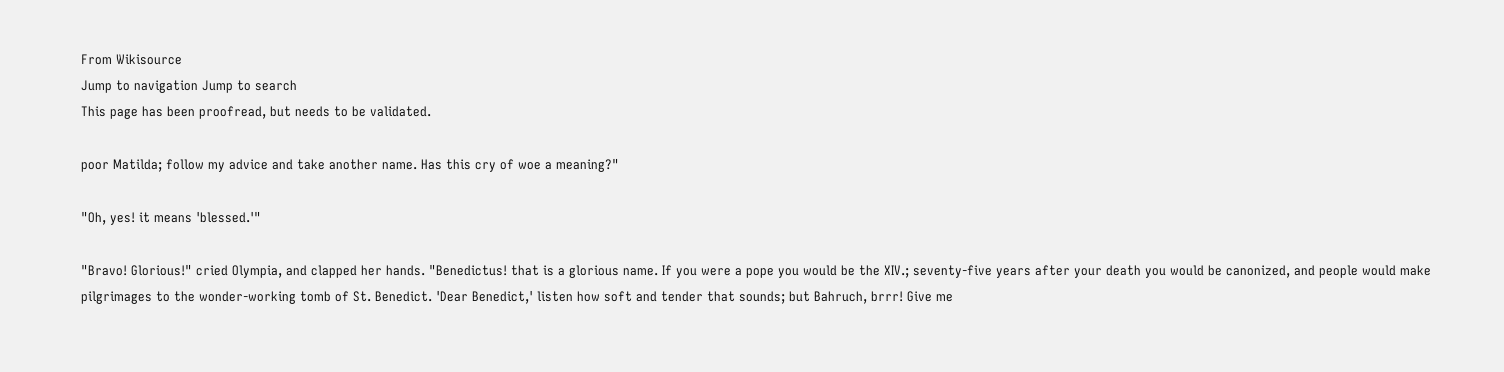From Wikisource
Jump to navigation Jump to search
This page has been proofread, but needs to be validated.

poor Matilda; follow my advice and take another name. Has this cry of woe a meaning?"

"Oh, yes! it means 'blessed.'"

"Bravo! Glorious!" cried Olympia, and clapped her hands. "Benedictus! that is a glorious name. If you were a pope you would be the XIV.; seventy-five years after your death you would be canonized, and people would make pilgrimages to the wonder-working tomb of St. Benedict. 'Dear Benedict,' listen how soft and tender that sounds; but Bahruch, brrr! Give me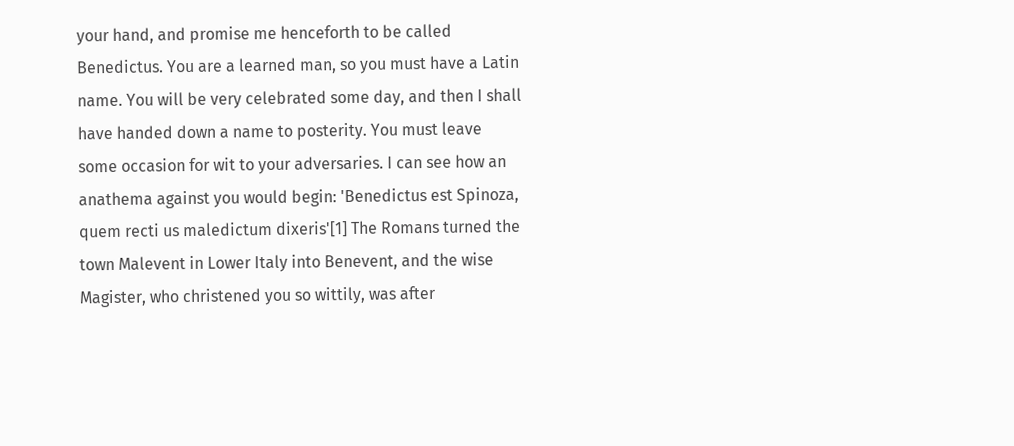your hand, and promise me henceforth to be called Benedictus. You are a learned man, so you must have a Latin name. You will be very celebrated some day, and then I shall have handed down a name to posterity. You must leave some occasion for wit to your adversaries. I can see how an anathema against you would begin: 'Benedictus est Spinoza, quem recti us maledictum dixeris'[1] The Romans turned the town Malevent in Lower Italy into Benevent, and the wise Magister, who christened you so wittily, was after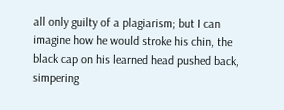all only guilty of a plagiarism; but I can imagine how he would stroke his chin, the black cap on his learned head pushed back, simpering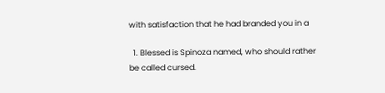with satisfaction that he had branded you in a

  1. Blessed is Spinoza named, who should rather be called cursed.